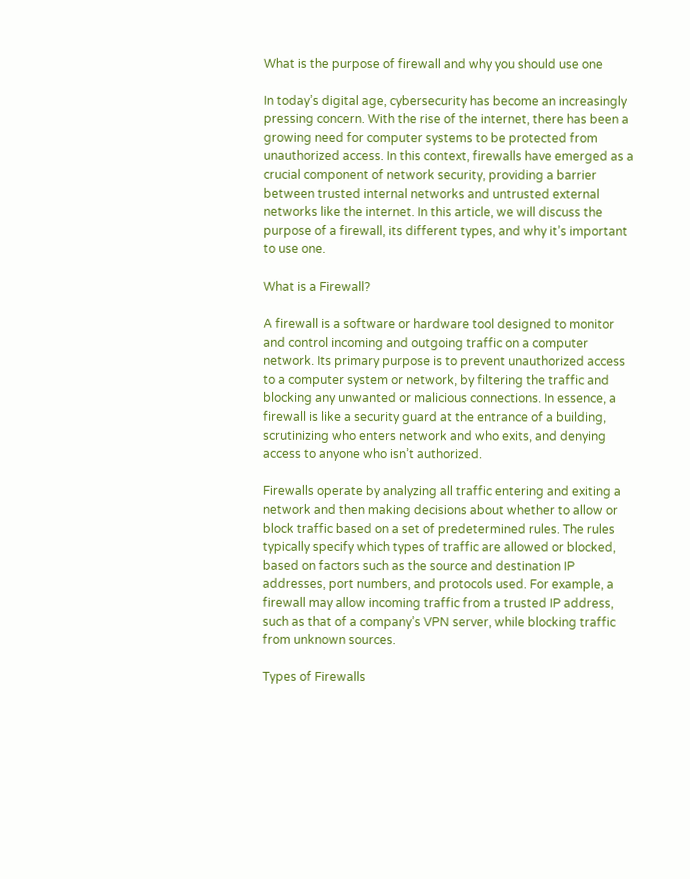What is the purpose of firewall and why you should use one

In today’s digital age, cybersecurity has become an increasingly pressing concern. With the rise of the internet, there has been a growing need for computer systems to be protected from unauthorized access. In this context, firewalls have emerged as a crucial component of network security, providing a barrier between trusted internal networks and untrusted external networks like the internet. In this article, we will discuss the purpose of a firewall, its different types, and why it’s important to use one.

What is a Firewall?

A firewall is a software or hardware tool designed to monitor and control incoming and outgoing traffic on a computer network. Its primary purpose is to prevent unauthorized access to a computer system or network, by filtering the traffic and blocking any unwanted or malicious connections. In essence, a firewall is like a security guard at the entrance of a building, scrutinizing who enters network and who exits, and denying access to anyone who isn’t authorized.

Firewalls operate by analyzing all traffic entering and exiting a network and then making decisions about whether to allow or block traffic based on a set of predetermined rules. The rules typically specify which types of traffic are allowed or blocked, based on factors such as the source and destination IP addresses, port numbers, and protocols used. For example, a firewall may allow incoming traffic from a trusted IP address, such as that of a company’s VPN server, while blocking traffic from unknown sources.

Types of Firewalls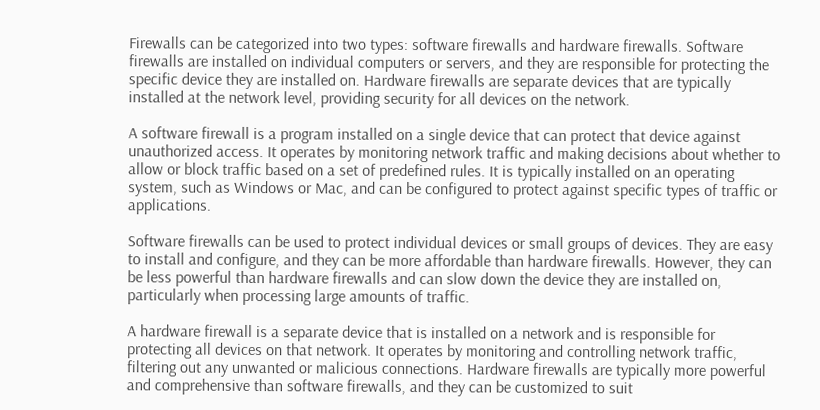Firewalls can be categorized into two types: software firewalls and hardware firewalls. Software firewalls are installed on individual computers or servers, and they are responsible for protecting the specific device they are installed on. Hardware firewalls are separate devices that are typically installed at the network level, providing security for all devices on the network.

A software firewall is a program installed on a single device that can protect that device against unauthorized access. It operates by monitoring network traffic and making decisions about whether to allow or block traffic based on a set of predefined rules. It is typically installed on an operating system, such as Windows or Mac, and can be configured to protect against specific types of traffic or applications.

Software firewalls can be used to protect individual devices or small groups of devices. They are easy to install and configure, and they can be more affordable than hardware firewalls. However, they can be less powerful than hardware firewalls and can slow down the device they are installed on, particularly when processing large amounts of traffic.

A hardware firewall is a separate device that is installed on a network and is responsible for protecting all devices on that network. It operates by monitoring and controlling network traffic, filtering out any unwanted or malicious connections. Hardware firewalls are typically more powerful and comprehensive than software firewalls, and they can be customized to suit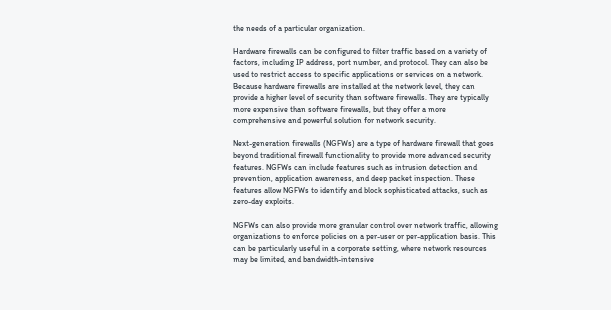the needs of a particular organization.

Hardware firewalls can be configured to filter traffic based on a variety of factors, including IP address, port number, and protocol. They can also be used to restrict access to specific applications or services on a network. Because hardware firewalls are installed at the network level, they can provide a higher level of security than software firewalls. They are typically more expensive than software firewalls, but they offer a more comprehensive and powerful solution for network security.

Next-generation firewalls (NGFWs) are a type of hardware firewall that goes beyond traditional firewall functionality to provide more advanced security features. NGFWs can include features such as intrusion detection and prevention, application awareness, and deep packet inspection. These features allow NGFWs to identify and block sophisticated attacks, such as zero-day exploits.

NGFWs can also provide more granular control over network traffic, allowing organizations to enforce policies on a per-user or per-application basis. This can be particularly useful in a corporate setting, where network resources may be limited, and bandwidth-intensive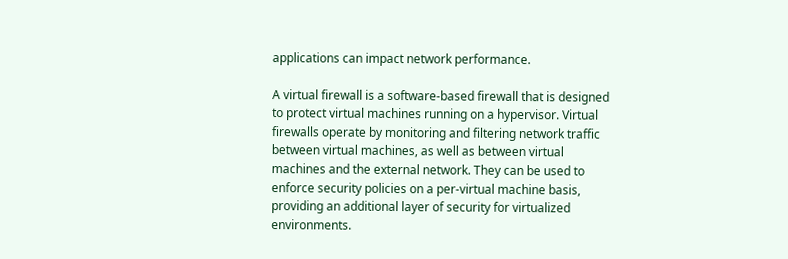applications can impact network performance.

A virtual firewall is a software-based firewall that is designed to protect virtual machines running on a hypervisor. Virtual firewalls operate by monitoring and filtering network traffic between virtual machines, as well as between virtual machines and the external network. They can be used to enforce security policies on a per-virtual machine basis, providing an additional layer of security for virtualized environments.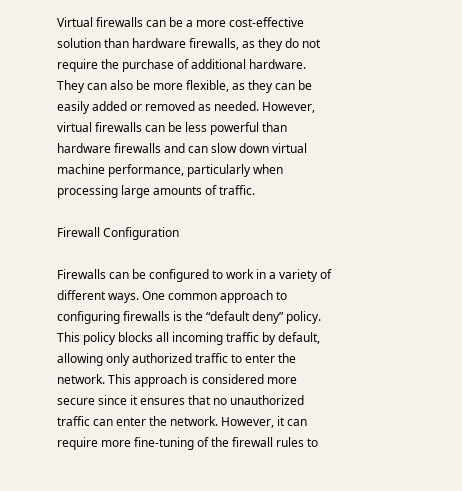Virtual firewalls can be a more cost-effective solution than hardware firewalls, as they do not require the purchase of additional hardware. They can also be more flexible, as they can be easily added or removed as needed. However, virtual firewalls can be less powerful than hardware firewalls and can slow down virtual machine performance, particularly when processing large amounts of traffic.

Firewall Configuration

Firewalls can be configured to work in a variety of different ways. One common approach to configuring firewalls is the “default deny” policy. This policy blocks all incoming traffic by default, allowing only authorized traffic to enter the network. This approach is considered more secure since it ensures that no unauthorized traffic can enter the network. However, it can require more fine-tuning of the firewall rules to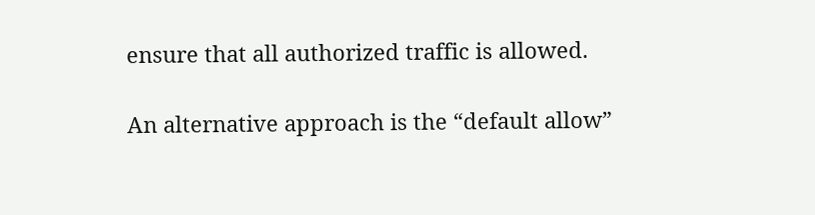ensure that all authorized traffic is allowed.

An alternative approach is the “default allow”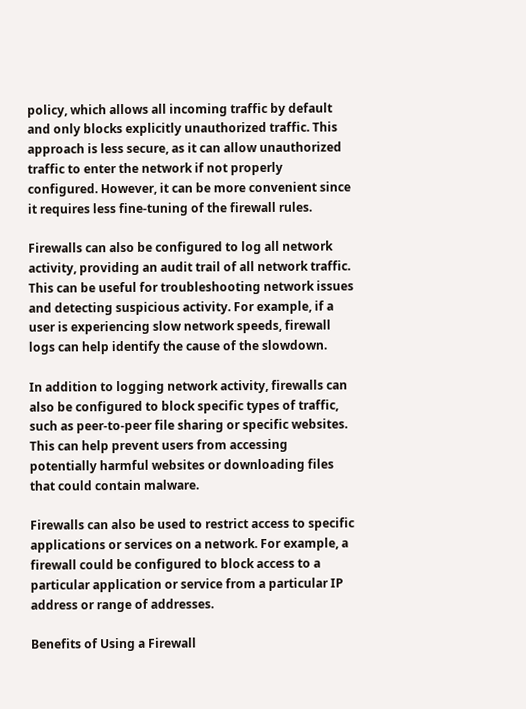policy, which allows all incoming traffic by default and only blocks explicitly unauthorized traffic. This approach is less secure, as it can allow unauthorized traffic to enter the network if not properly configured. However, it can be more convenient since it requires less fine-tuning of the firewall rules.

Firewalls can also be configured to log all network activity, providing an audit trail of all network traffic. This can be useful for troubleshooting network issues and detecting suspicious activity. For example, if a user is experiencing slow network speeds, firewall logs can help identify the cause of the slowdown.

In addition to logging network activity, firewalls can also be configured to block specific types of traffic, such as peer-to-peer file sharing or specific websites. This can help prevent users from accessing potentially harmful websites or downloading files that could contain malware.

Firewalls can also be used to restrict access to specific applications or services on a network. For example, a firewall could be configured to block access to a particular application or service from a particular IP address or range of addresses.

Benefits of Using a Firewall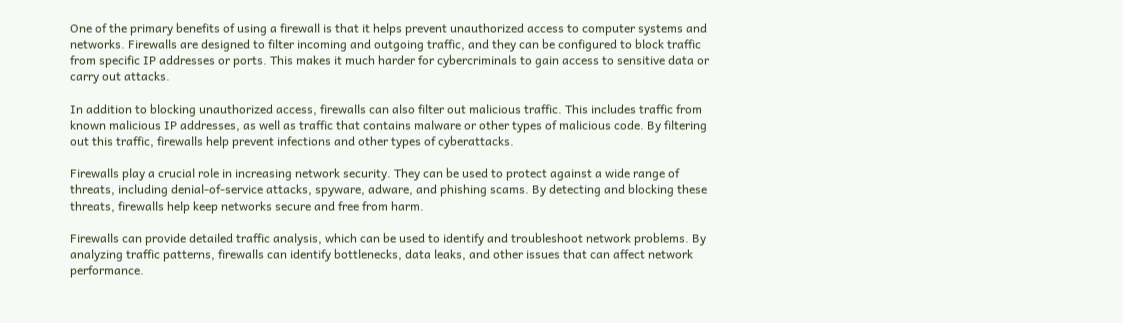One of the primary benefits of using a firewall is that it helps prevent unauthorized access to computer systems and networks. Firewalls are designed to filter incoming and outgoing traffic, and they can be configured to block traffic from specific IP addresses or ports. This makes it much harder for cybercriminals to gain access to sensitive data or carry out attacks.

In addition to blocking unauthorized access, firewalls can also filter out malicious traffic. This includes traffic from known malicious IP addresses, as well as traffic that contains malware or other types of malicious code. By filtering out this traffic, firewalls help prevent infections and other types of cyberattacks.

Firewalls play a crucial role in increasing network security. They can be used to protect against a wide range of threats, including denial-of-service attacks, spyware, adware, and phishing scams. By detecting and blocking these threats, firewalls help keep networks secure and free from harm.

Firewalls can provide detailed traffic analysis, which can be used to identify and troubleshoot network problems. By analyzing traffic patterns, firewalls can identify bottlenecks, data leaks, and other issues that can affect network performance.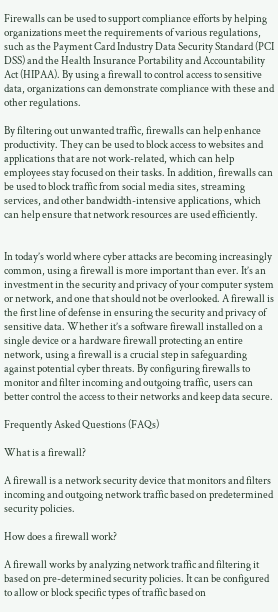Firewalls can be used to support compliance efforts by helping organizations meet the requirements of various regulations, such as the Payment Card Industry Data Security Standard (PCI DSS) and the Health Insurance Portability and Accountability Act (HIPAA). By using a firewall to control access to sensitive data, organizations can demonstrate compliance with these and other regulations.

By filtering out unwanted traffic, firewalls can help enhance productivity. They can be used to block access to websites and applications that are not work-related, which can help employees stay focused on their tasks. In addition, firewalls can be used to block traffic from social media sites, streaming services, and other bandwidth-intensive applications, which can help ensure that network resources are used efficiently.


In today’s world where cyber attacks are becoming increasingly common, using a firewall is more important than ever. It’s an investment in the security and privacy of your computer system or network, and one that should not be overlooked. A firewall is the first line of defense in ensuring the security and privacy of sensitive data. Whether it’s a software firewall installed on a single device or a hardware firewall protecting an entire network, using a firewall is a crucial step in safeguarding against potential cyber threats. By configuring firewalls to monitor and filter incoming and outgoing traffic, users can better control the access to their networks and keep data secure.

Frequently Asked Questions (FAQs)

What is a firewall?

A firewall is a network security device that monitors and filters incoming and outgoing network traffic based on predetermined security policies.

How does a firewall work?

A firewall works by analyzing network traffic and filtering it based on pre-determined security policies. It can be configured to allow or block specific types of traffic based on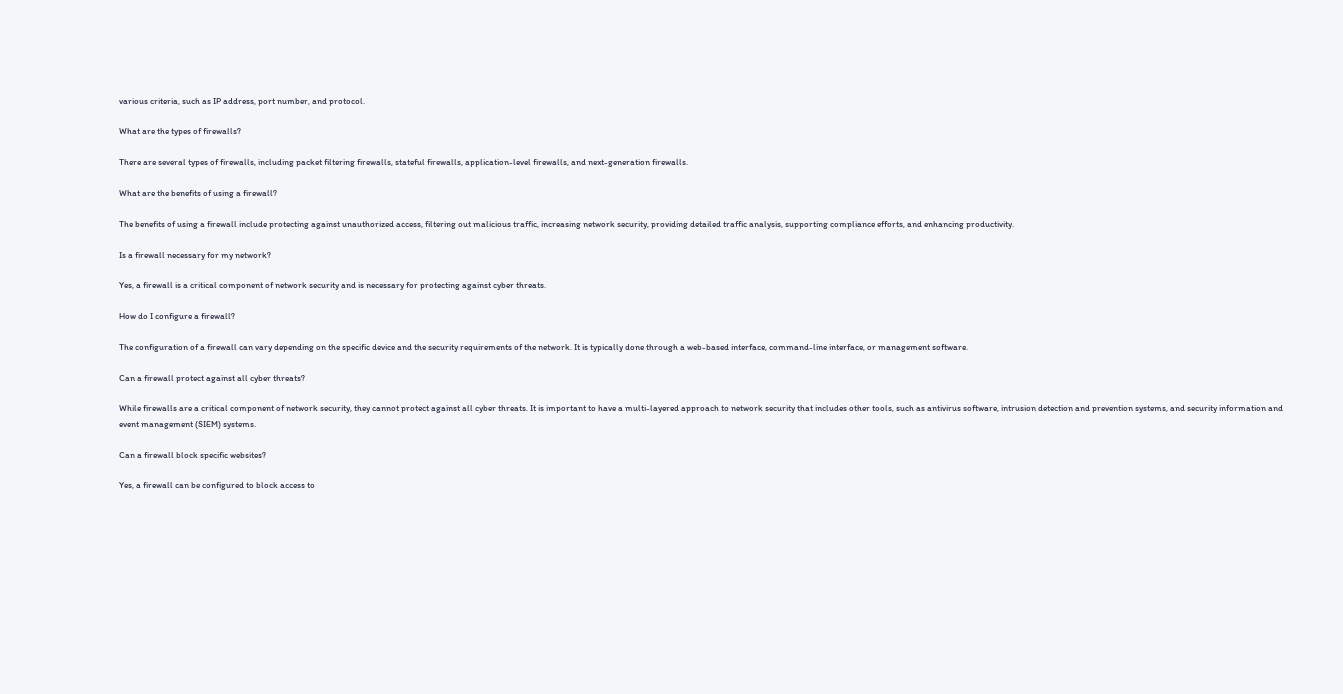various criteria, such as IP address, port number, and protocol.

What are the types of firewalls?

There are several types of firewalls, including packet filtering firewalls, stateful firewalls, application-level firewalls, and next-generation firewalls.

What are the benefits of using a firewall?

The benefits of using a firewall include protecting against unauthorized access, filtering out malicious traffic, increasing network security, providing detailed traffic analysis, supporting compliance efforts, and enhancing productivity.

Is a firewall necessary for my network?

Yes, a firewall is a critical component of network security and is necessary for protecting against cyber threats.

How do I configure a firewall?

The configuration of a firewall can vary depending on the specific device and the security requirements of the network. It is typically done through a web-based interface, command-line interface, or management software.

Can a firewall protect against all cyber threats?

While firewalls are a critical component of network security, they cannot protect against all cyber threats. It is important to have a multi-layered approach to network security that includes other tools, such as antivirus software, intrusion detection and prevention systems, and security information and event management (SIEM) systems.

Can a firewall block specific websites?

Yes, a firewall can be configured to block access to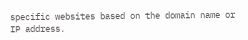specific websites based on the domain name or IP address.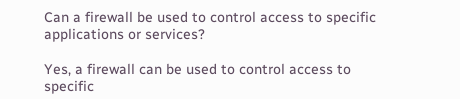Can a firewall be used to control access to specific applications or services?

Yes, a firewall can be used to control access to specific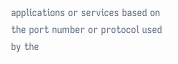applications or services based on the port number or protocol used by the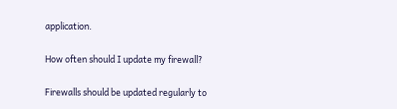application.

How often should I update my firewall?

Firewalls should be updated regularly to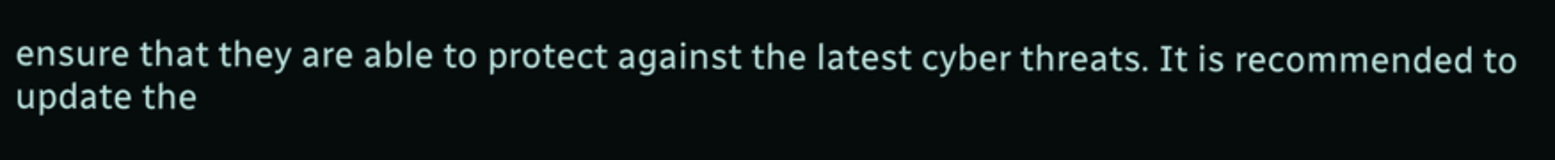ensure that they are able to protect against the latest cyber threats. It is recommended to update the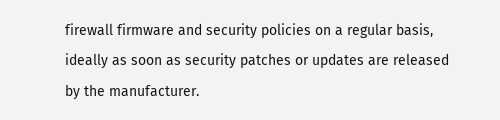firewall firmware and security policies on a regular basis, ideally as soon as security patches or updates are released by the manufacturer.